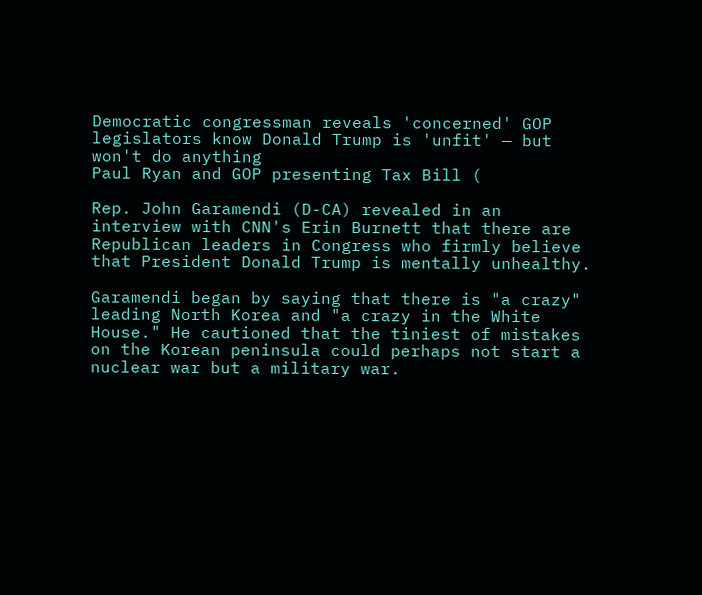Democratic congressman reveals 'concerned' GOP legislators know Donald Trump is 'unfit' — but won't do anything
Paul Ryan and GOP presenting Tax Bill (

Rep. John Garamendi (D-CA) revealed in an interview with CNN's Erin Burnett that there are Republican leaders in Congress who firmly believe that President Donald Trump is mentally unhealthy.

Garamendi began by saying that there is "a crazy" leading North Korea and "a crazy in the White House." He cautioned that the tiniest of mistakes on the Korean peninsula could perhaps not start a nuclear war but a military war.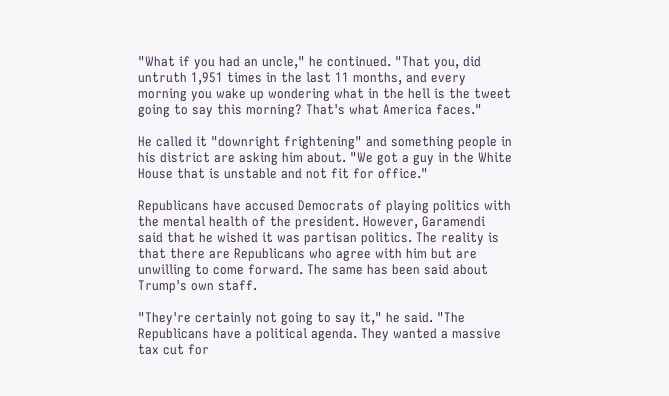"What if you had an uncle," he continued. "That you, did untruth 1,951 times in the last 11 months, and every morning you wake up wondering what in the hell is the tweet going to say this morning? That's what America faces."

He called it "downright frightening" and something people in his district are asking him about. "We got a guy in the White House that is unstable and not fit for office."

Republicans have accused Democrats of playing politics with the mental health of the president. However, Garamendi said that he wished it was partisan politics. The reality is that there are Republicans who agree with him but are unwilling to come forward. The same has been said about Trump's own staff.

"They're certainly not going to say it," he said. "The Republicans have a political agenda. They wanted a massive tax cut for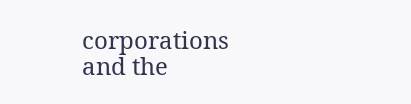corporations and the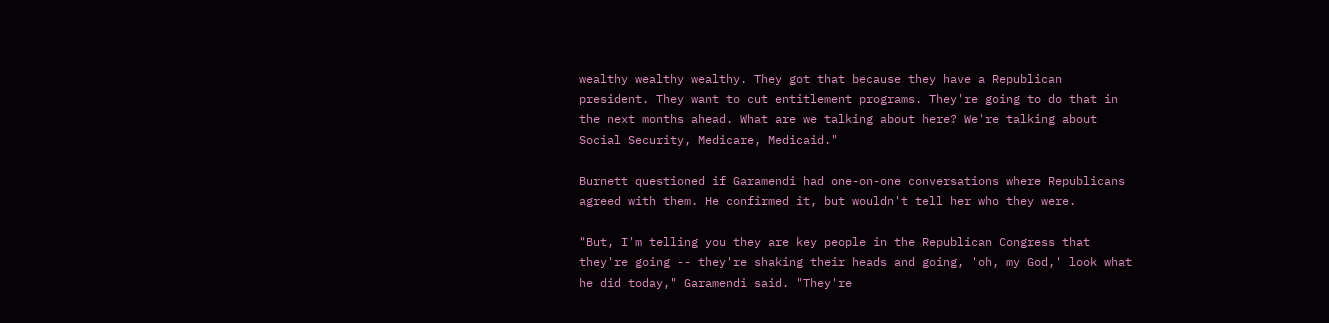wealthy wealthy wealthy. They got that because they have a Republican president. They want to cut entitlement programs. They're going to do that in the next months ahead. What are we talking about here? We're talking about Social Security, Medicare, Medicaid."

Burnett questioned if Garamendi had one-on-one conversations where Republicans agreed with them. He confirmed it, but wouldn't tell her who they were.

"But, I'm telling you they are key people in the Republican Congress that they're going -- they're shaking their heads and going, 'oh, my God,' look what he did today," Garamendi said. "They're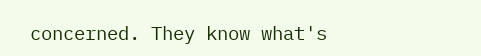concerned. They know what's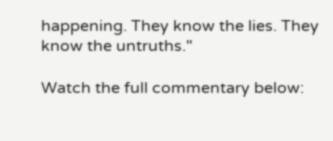happening. They know the lies. They know the untruths."

Watch the full commentary below: